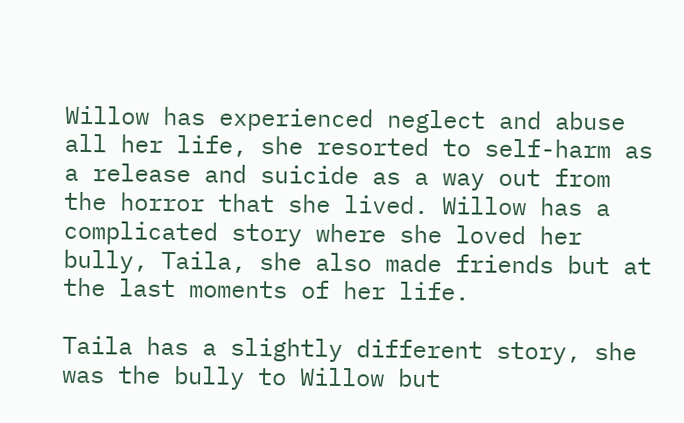Willow has experienced neglect and abuse all her life, she resorted to self-harm as a release and suicide as a way out from the horror that she lived. Willow has a complicated story where she loved her bully, Taila, she also made friends but at the last moments of her life.

Taila has a slightly different story, she was the bully to Willow but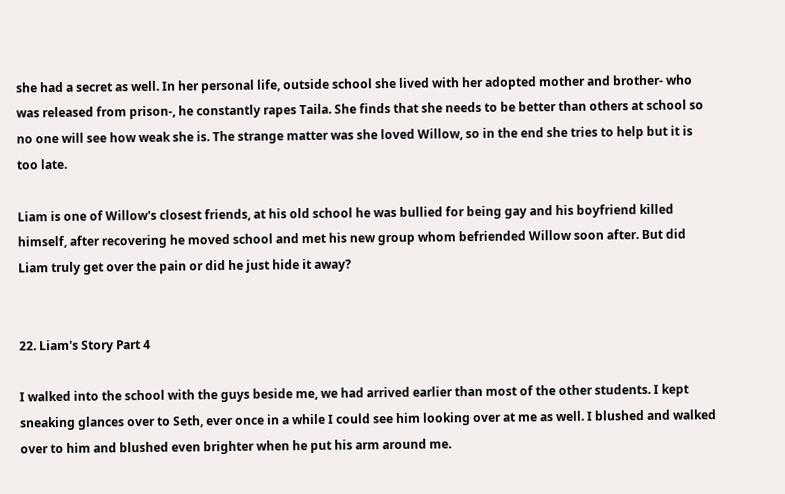she had a secret as well. In her personal life, outside school she lived with her adopted mother and brother- who was released from prison-, he constantly rapes Taila. She finds that she needs to be better than others at school so no one will see how weak she is. The strange matter was she loved Willow, so in the end she tries to help but it is too late.

Liam is one of Willow's closest friends, at his old school he was bullied for being gay and his boyfriend killed himself, after recovering he moved school and met his new group whom befriended Willow soon after. But did Liam truly get over the pain or did he just hide it away?


22. Liam's Story Part 4

I walked into the school with the guys beside me, we had arrived earlier than most of the other students. I kept sneaking glances over to Seth, ever once in a while I could see him looking over at me as well. I blushed and walked over to him and blushed even brighter when he put his arm around me.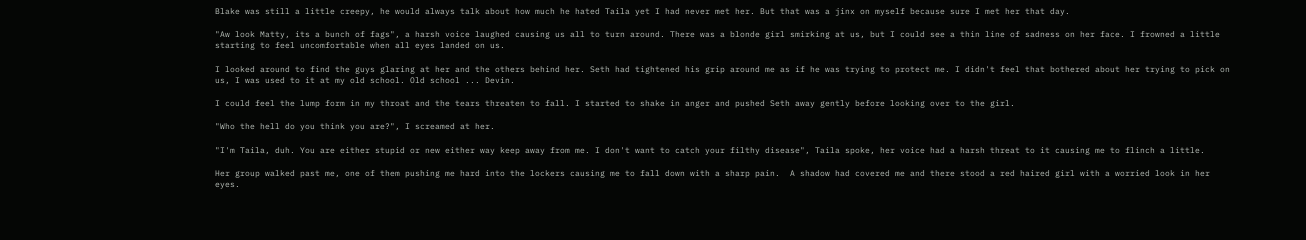Blake was still a little creepy, he would always talk about how much he hated Taila yet I had never met her. But that was a jinx on myself because sure I met her that day.

"Aw look Matty, its a bunch of fags", a harsh voice laughed causing us all to turn around. There was a blonde girl smirking at us, but I could see a thin line of sadness on her face. I frowned a little starting to feel uncomfortable when all eyes landed on us.

I looked around to find the guys glaring at her and the others behind her. Seth had tightened his grip around me as if he was trying to protect me. I didn't feel that bothered about her trying to pick on us, I was used to it at my old school. Old school ... Devin.

I could feel the lump form in my throat and the tears threaten to fall. I started to shake in anger and pushed Seth away gently before looking over to the girl.

"Who the hell do you think you are?", I screamed at her.

"I'm Taila, duh. You are either stupid or new either way keep away from me. I don't want to catch your filthy disease", Taila spoke, her voice had a harsh threat to it causing me to flinch a little.

Her group walked past me, one of them pushing me hard into the lockers causing me to fall down with a sharp pain.  A shadow had covered me and there stood a red haired girl with a worried look in her eyes.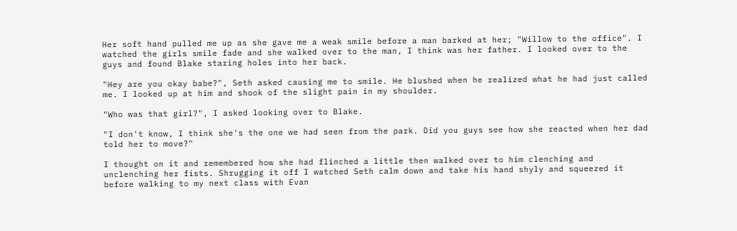Her soft hand pulled me up as she gave me a weak smile before a man barked at her; "Willow to the office". I watched the girls smile fade and she walked over to the man, I think was her father. I looked over to the guys and found Blake staring holes into her back.

"Hey are you okay babe?", Seth asked causing me to smile. He blushed when he realized what he had just called me. I looked up at him and shook of the slight pain in my shoulder.

"Who was that girl?", I asked looking over to Blake.

"I don't know, I think she's the one we had seen from the park. Did you guys see how she reacted when her dad told her to move?"

I thought on it and remembered how she had flinched a little then walked over to him clenching and unclenching her fists. Shrugging it off I watched Seth calm down and take his hand shyly and squeezed it before walking to my next class with Evan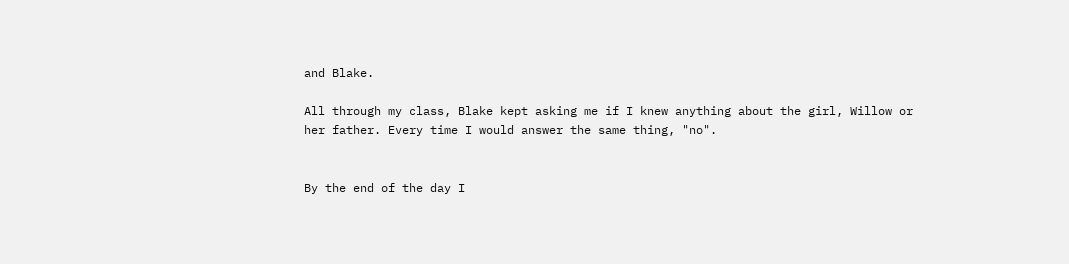and Blake.

All through my class, Blake kept asking me if I knew anything about the girl, Willow or her father. Every time I would answer the same thing, "no".


By the end of the day I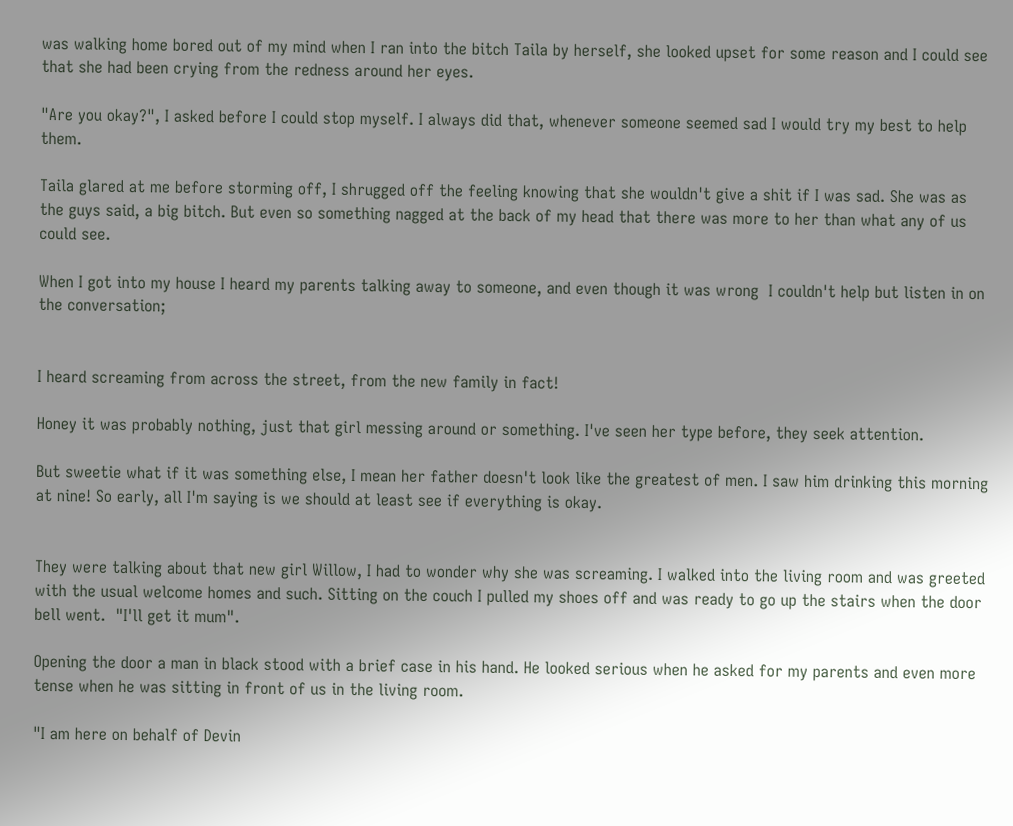was walking home bored out of my mind when I ran into the bitch Taila by herself, she looked upset for some reason and I could see that she had been crying from the redness around her eyes.

"Are you okay?", I asked before I could stop myself. I always did that, whenever someone seemed sad I would try my best to help them.

Taila glared at me before storming off, I shrugged off the feeling knowing that she wouldn't give a shit if I was sad. She was as the guys said, a big bitch. But even so something nagged at the back of my head that there was more to her than what any of us could see.

When I got into my house I heard my parents talking away to someone, and even though it was wrong  I couldn't help but listen in on the conversation;


I heard screaming from across the street, from the new family in fact!

Honey it was probably nothing, just that girl messing around or something. I've seen her type before, they seek attention.

But sweetie what if it was something else, I mean her father doesn't look like the greatest of men. I saw him drinking this morning at nine! So early, all I'm saying is we should at least see if everything is okay.


They were talking about that new girl Willow, I had to wonder why she was screaming. I walked into the living room and was greeted with the usual welcome homes and such. Sitting on the couch I pulled my shoes off and was ready to go up the stairs when the door bell went.  "I'll get it mum".

Opening the door a man in black stood with a brief case in his hand. He looked serious when he asked for my parents and even more tense when he was sitting in front of us in the living room.

"I am here on behalf of Devin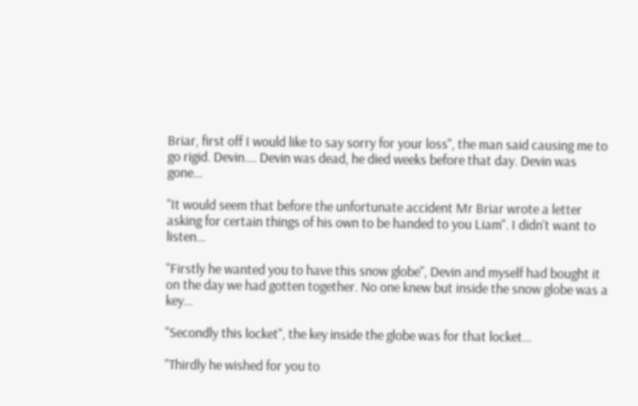Briar, first off I would like to say sorry for your loss", the man said causing me to go rigid. Devin.... Devin was dead, he died weeks before that day. Devin was gone...

"It would seem that before the unfortunate accident Mr Briar wrote a letter asking for certain things of his own to be handed to you Liam". I didn't want to listen...

"Firstly he wanted you to have this snow globe", Devin and myself had bought it on the day we had gotten together. No one knew but inside the snow globe was a key...

"Secondly this locket", the key inside the globe was for that locket...

"Thirdly he wished for you to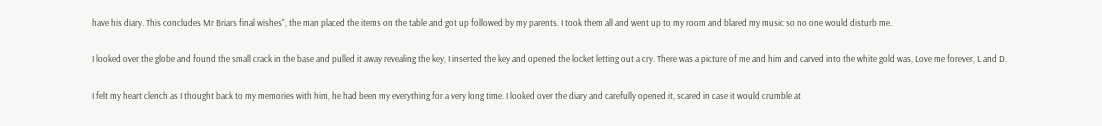have his diary. This concludes Mr Briars final wishes", the man placed the items on the table and got up followed by my parents. I took them all and went up to my room and blared my music so no one would disturb me.

I looked over the globe and found the small crack in the base and pulled it away revealing the key, I inserted the key and opened the locket letting out a cry. There was a picture of me and him and carved into the white gold was, Love me forever, L and D.

I felt my heart clench as I thought back to my memories with him, he had been my everything for a very long time. I looked over the diary and carefully opened it, scared in case it would crumble at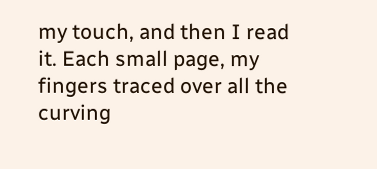my touch, and then I read it. Each small page, my fingers traced over all the curving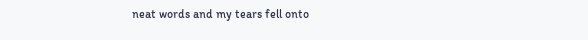neat words and my tears fell onto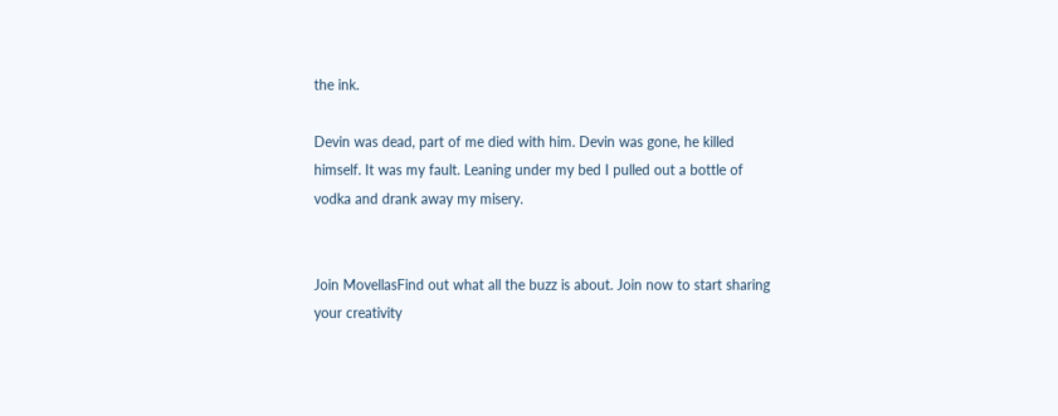the ink.

Devin was dead, part of me died with him. Devin was gone, he killed himself. It was my fault. Leaning under my bed I pulled out a bottle of vodka and drank away my misery.


Join MovellasFind out what all the buzz is about. Join now to start sharing your creativity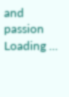and passion
Loading ...